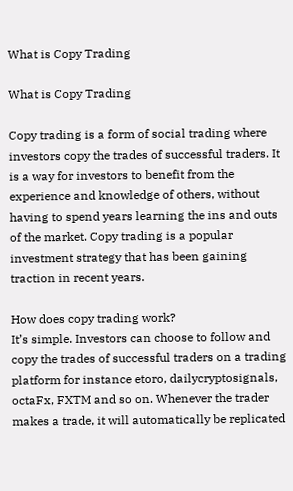What is Copy Trading

What is Copy Trading

Copy trading is a form of social trading where investors copy the trades of successful traders. It is a way for investors to benefit from the experience and knowledge of others, without having to spend years learning the ins and outs of the market. Copy trading is a popular investment strategy that has been gaining traction in recent years.

How does copy trading work?
It’s simple. Investors can choose to follow and copy the trades of successful traders on a trading platform for instance etoro, dailycryptosignals, octaFx, FXTM and so on. Whenever the trader makes a trade, it will automatically be replicated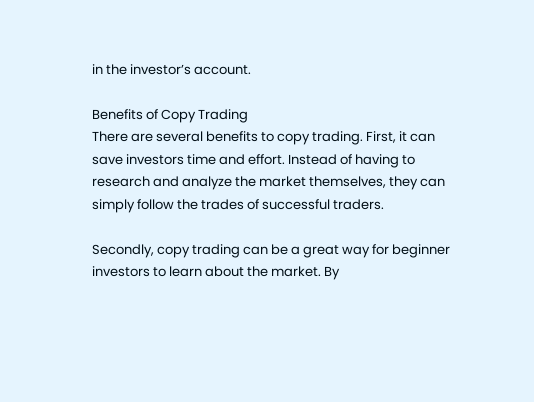in the investor’s account.

Benefits of Copy Trading
There are several benefits to copy trading. First, it can save investors time and effort. Instead of having to research and analyze the market themselves, they can simply follow the trades of successful traders.

Secondly, copy trading can be a great way for beginner investors to learn about the market. By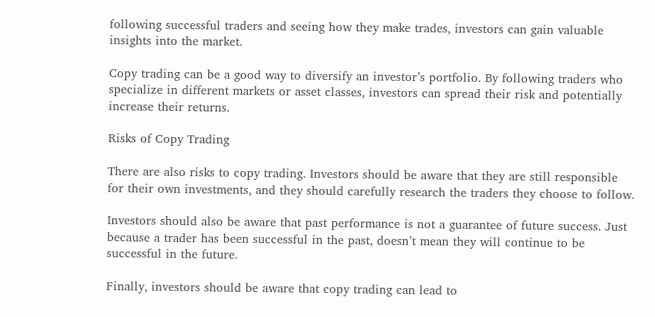following successful traders and seeing how they make trades, investors can gain valuable insights into the market.

Copy trading can be a good way to diversify an investor’s portfolio. By following traders who specialize in different markets or asset classes, investors can spread their risk and potentially increase their returns.

Risks of Copy Trading

There are also risks to copy trading. Investors should be aware that they are still responsible for their own investments, and they should carefully research the traders they choose to follow.

Investors should also be aware that past performance is not a guarantee of future success. Just because a trader has been successful in the past, doesn’t mean they will continue to be successful in the future.

Finally, investors should be aware that copy trading can lead to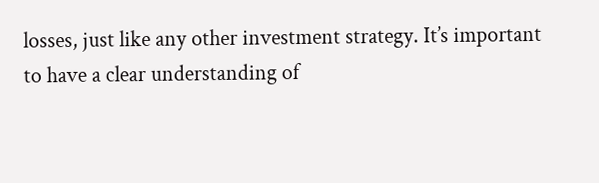losses, just like any other investment strategy. It’s important to have a clear understanding of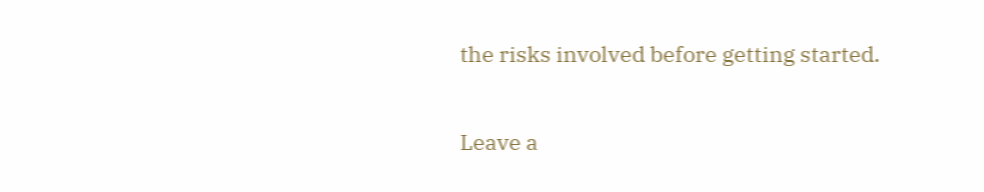the risks involved before getting started.

Leave a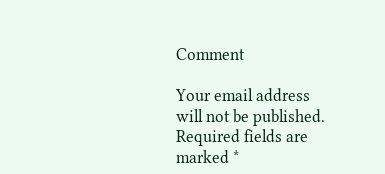Comment

Your email address will not be published. Required fields are marked *